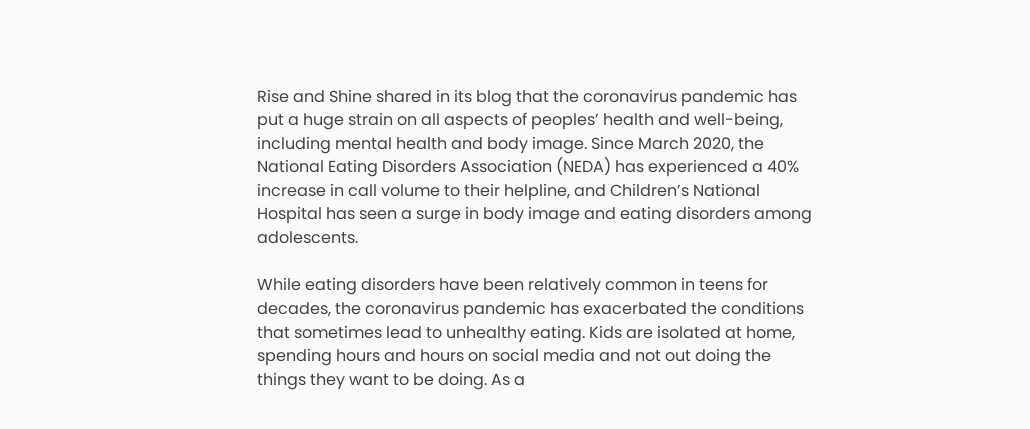Rise and Shine shared in its blog that the coronavirus pandemic has put a huge strain on all aspects of peoples’ health and well-being, including mental health and body image. Since March 2020, the National Eating Disorders Association (NEDA) has experienced a 40% increase in call volume to their helpline, and Children’s National Hospital has seen a surge in body image and eating disorders among adolescents.

While eating disorders have been relatively common in teens for decades, the coronavirus pandemic has exacerbated the conditions that sometimes lead to unhealthy eating. Kids are isolated at home, spending hours and hours on social media and not out doing the things they want to be doing. As a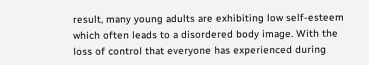result, many young adults are exhibiting low self-esteem which often leads to a disordered body image. With the loss of control that everyone has experienced during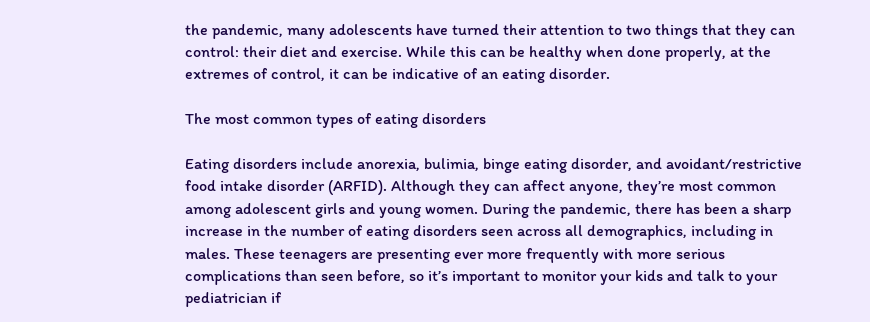the pandemic, many adolescents have turned their attention to two things that they can control: their diet and exercise. While this can be healthy when done properly, at the extremes of control, it can be indicative of an eating disorder.

The most common types of eating disorders

Eating disorders include anorexia, bulimia, binge eating disorder, and avoidant/restrictive food intake disorder (ARFID). Although they can affect anyone, they’re most common among adolescent girls and young women. During the pandemic, there has been a sharp increase in the number of eating disorders seen across all demographics, including in males. These teenagers are presenting ever more frequently with more serious complications than seen before, so it’s important to monitor your kids and talk to your pediatrician if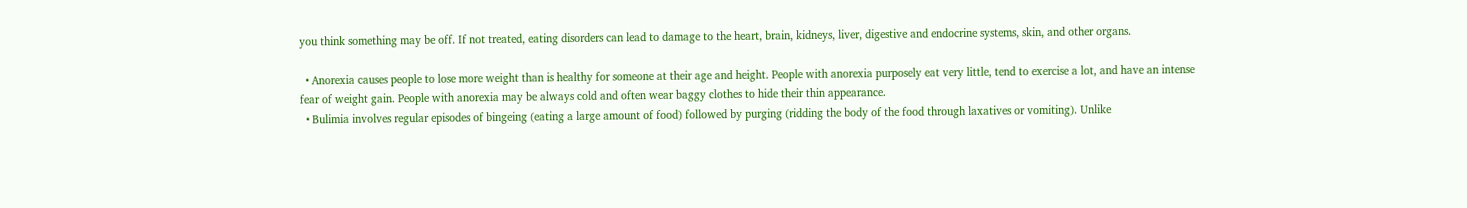you think something may be off. If not treated, eating disorders can lead to damage to the heart, brain, kidneys, liver, digestive and endocrine systems, skin, and other organs.

  • Anorexia causes people to lose more weight than is healthy for someone at their age and height. People with anorexia purposely eat very little, tend to exercise a lot, and have an intense fear of weight gain. People with anorexia may be always cold and often wear baggy clothes to hide their thin appearance.
  • Bulimia involves regular episodes of bingeing (eating a large amount of food) followed by purging (ridding the body of the food through laxatives or vomiting). Unlike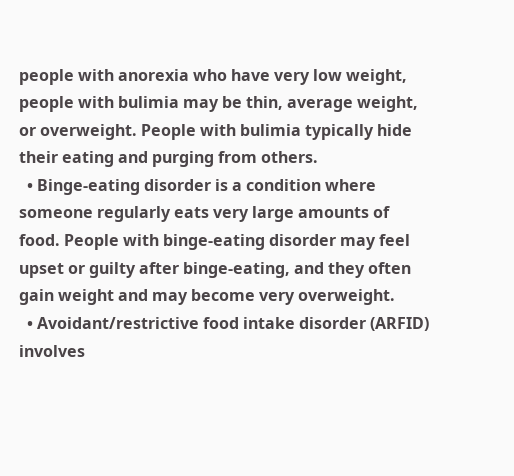people with anorexia who have very low weight, people with bulimia may be thin, average weight, or overweight. People with bulimia typically hide their eating and purging from others.
  • Binge-eating disorder is a condition where someone regularly eats very large amounts of food. People with binge-eating disorder may feel upset or guilty after binge-eating, and they often gain weight and may become very overweight.
  • Avoidant/restrictive food intake disorder (ARFID) involves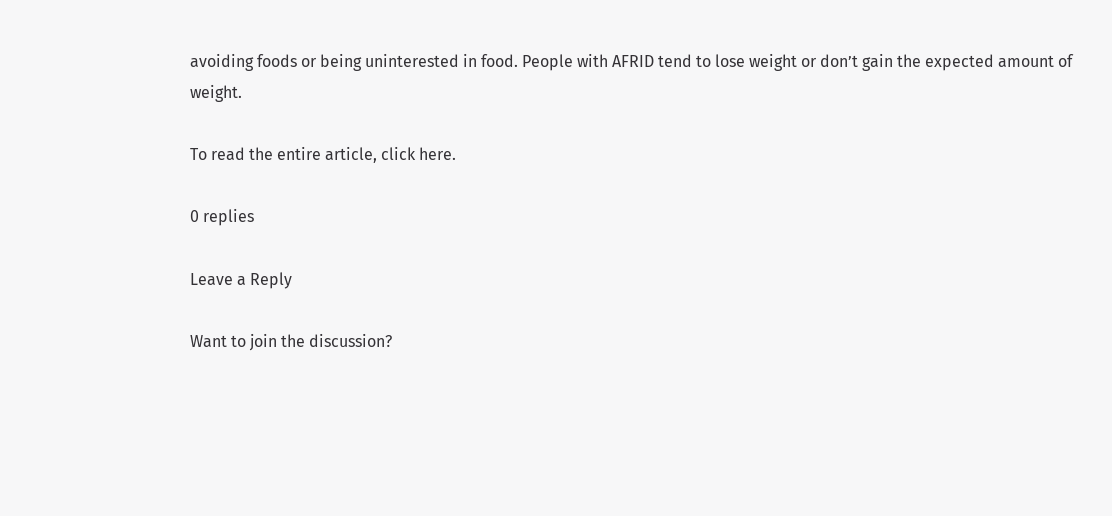avoiding foods or being uninterested in food. People with AFRID tend to lose weight or don’t gain the expected amount of weight.

To read the entire article, click here.

0 replies

Leave a Reply

Want to join the discussion?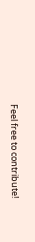Feel free to contribute!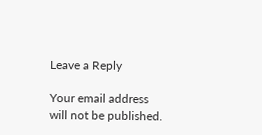Leave a Reply

Your email address will not be published.